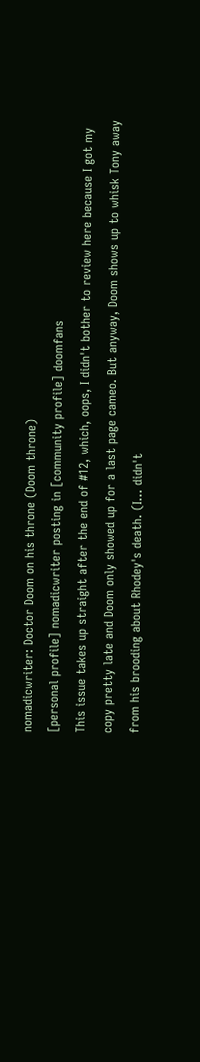nomadicwriter: Doctor Doom on his throne (Doom throne)
[personal profile] nomadicwriter posting in [community profile] doomfans
This issue takes up straight after the end of #12, which, oops, I didn't bother to review here because I got my copy pretty late and Doom only showed up for a last page cameo. But anyway, Doom shows up to whisk Tony away from his brooding about Rhodey's death. (I... didn't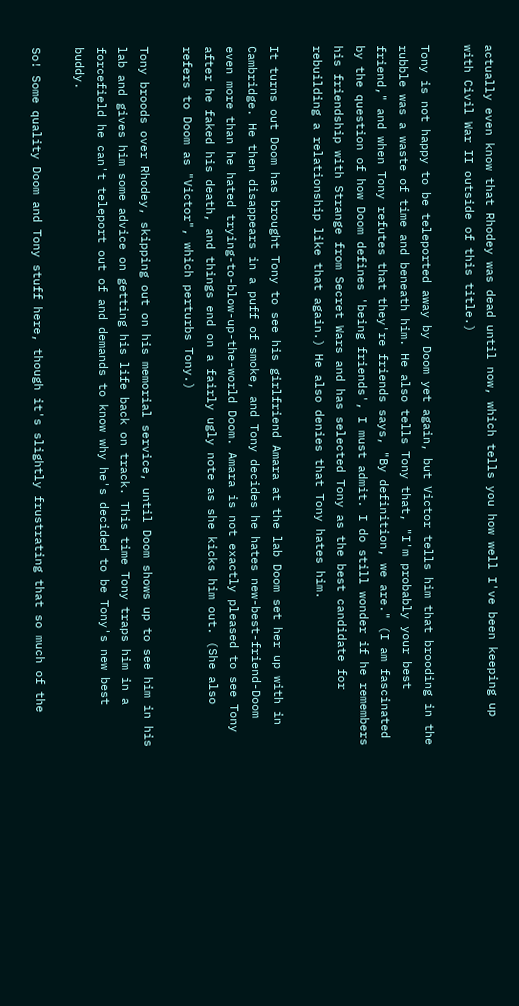actually even know that Rhodey was dead until now, which tells you how well I've been keeping up with Civil War II outside of this title.)

Tony is not happy to be teleported away by Doom yet again, but Victor tells him that brooding in the rubble was a waste of time and beneath him. He also tells Tony that, "I'm probably your best friend," and when Tony refutes that they're friends says, "By definition, we are." (I am fascinated by the question of how Doom defines 'being friends', I must admit. I do still wonder if he remembers his friendship with Strange from Secret Wars and has selected Tony as the best candidate for rebuilding a relationship like that again.) He also denies that Tony hates him.

It turns out Doom has brought Tony to see his girlfriend Amara at the lab Doom set her up with in Cambridge. He then disappears in a puff of smoke, and Tony decides he hates new-best-friend-Doom even more than he hated trying-to-blow-up-the-world Doom. Amara is not exactly pleased to see Tony after he faked his death, and things end on a fairly ugly note as she kicks him out. (She also refers to Doom as "Victor", which perturbs Tony.)

Tony broods over Rhodey, skipping out on his memorial service, until Doom shows up to see him in his lab and gives him some advice on getting his life back on track. This time Tony traps him in a forcefield he can't teleport out of and demands to know why he's decided to be Tony's new best buddy.

So! Some quality Doom and Tony stuff here, though it's slightly frustrating that so much of the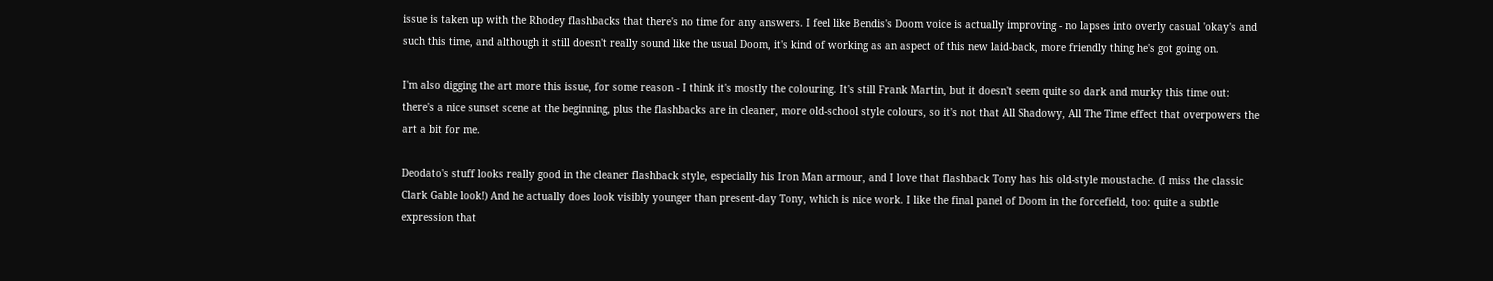issue is taken up with the Rhodey flashbacks that there's no time for any answers. I feel like Bendis's Doom voice is actually improving - no lapses into overly casual 'okay's and such this time, and although it still doesn't really sound like the usual Doom, it's kind of working as an aspect of this new laid-back, more friendly thing he's got going on.

I'm also digging the art more this issue, for some reason - I think it's mostly the colouring. It's still Frank Martin, but it doesn't seem quite so dark and murky this time out: there's a nice sunset scene at the beginning, plus the flashbacks are in cleaner, more old-school style colours, so it's not that All Shadowy, All The Time effect that overpowers the art a bit for me.

Deodato's stuff looks really good in the cleaner flashback style, especially his Iron Man armour, and I love that flashback Tony has his old-style moustache. (I miss the classic Clark Gable look!) And he actually does look visibly younger than present-day Tony, which is nice work. I like the final panel of Doom in the forcefield, too: quite a subtle expression that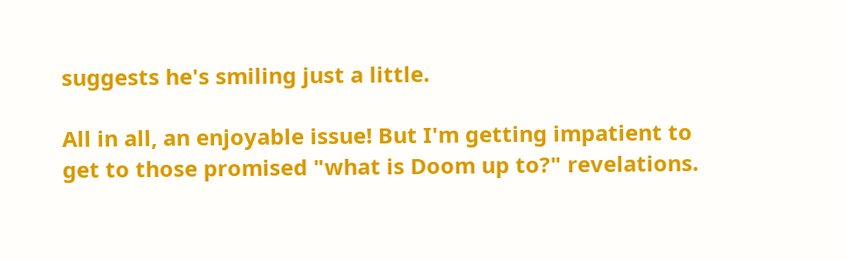suggests he's smiling just a little.

All in all, an enjoyable issue! But I'm getting impatient to get to those promised "what is Doom up to?" revelations.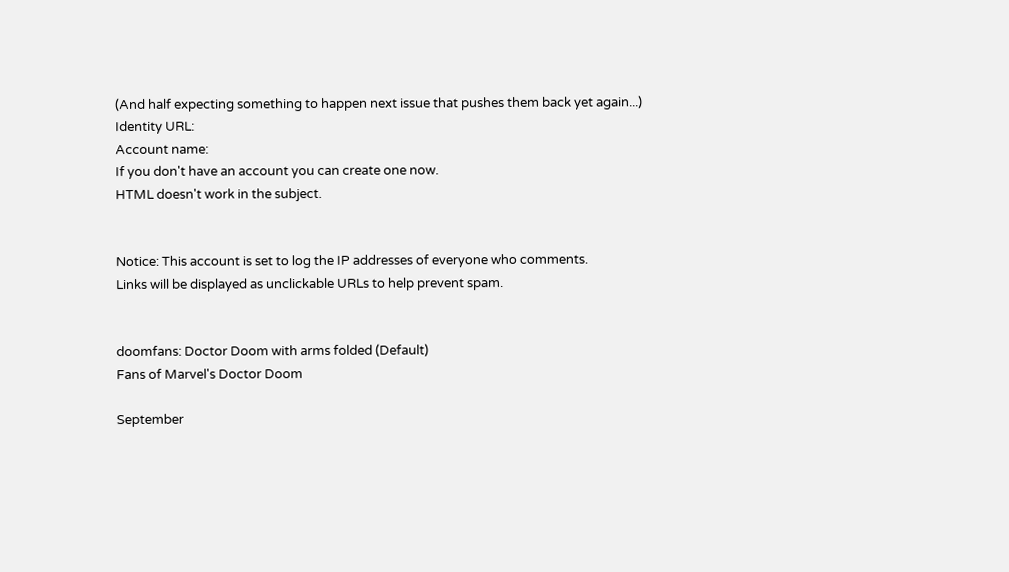(And half expecting something to happen next issue that pushes them back yet again...)
Identity URL:
Account name:
If you don't have an account you can create one now.
HTML doesn't work in the subject.


Notice: This account is set to log the IP addresses of everyone who comments.
Links will be displayed as unclickable URLs to help prevent spam.


doomfans: Doctor Doom with arms folded (Default)
Fans of Marvel's Doctor Doom

September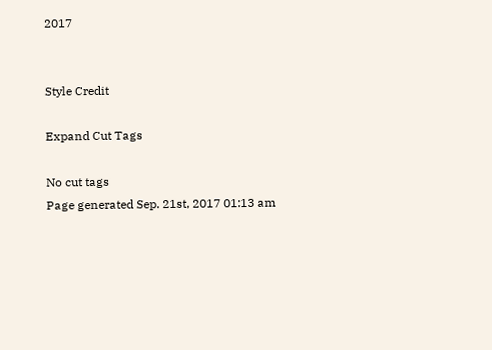2017


Style Credit

Expand Cut Tags

No cut tags
Page generated Sep. 21st, 2017 01:13 am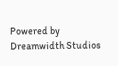Powered by Dreamwidth Studios